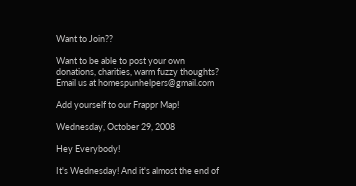Want to Join??

Want to be able to post your own donations, charities, warm fuzzy thoughts? Email us at homespunhelpers@gmail.com

Add yourself to our Frappr Map!

Wednesday, October 29, 2008

Hey Everybody!

It's Wednesday! And it's almost the end of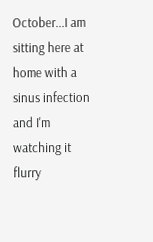October...I am sitting here at home with a sinus infection and I'm watching it flurry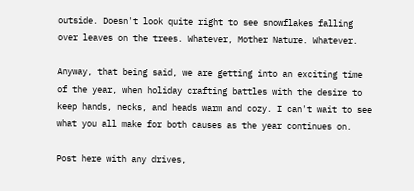outside. Doesn't look quite right to see snowflakes falling over leaves on the trees. Whatever, Mother Nature. Whatever.

Anyway, that being said, we are getting into an exciting time of the year, when holiday crafting battles with the desire to keep hands, necks, and heads warm and cozy. I can't wait to see what you all make for both causes as the year continues on.

Post here with any drives,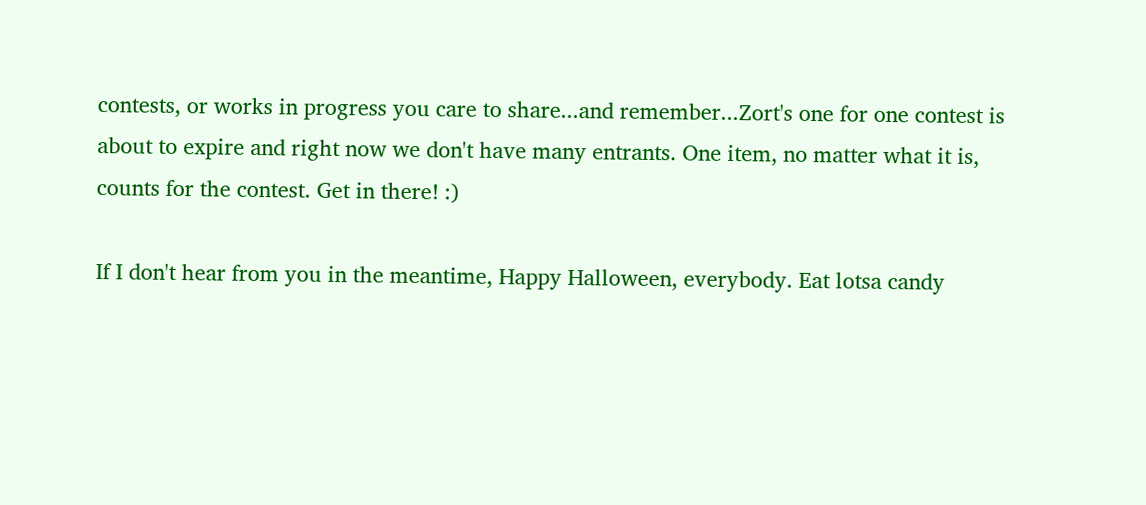contests, or works in progress you care to share...and remember...Zort's one for one contest is about to expire and right now we don't have many entrants. One item, no matter what it is, counts for the contest. Get in there! :)

If I don't hear from you in the meantime, Happy Halloween, everybody. Eat lotsa candy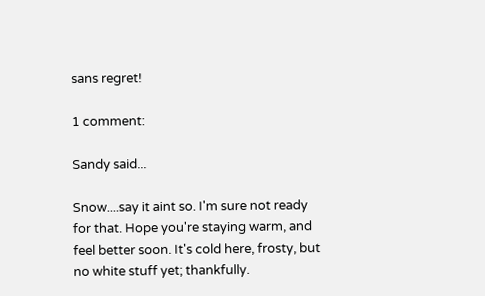sans regret!

1 comment:

Sandy said...

Snow....say it aint so. I'm sure not ready for that. Hope you're staying warm, and feel better soon. It's cold here, frosty, but no white stuff yet; thankfully.